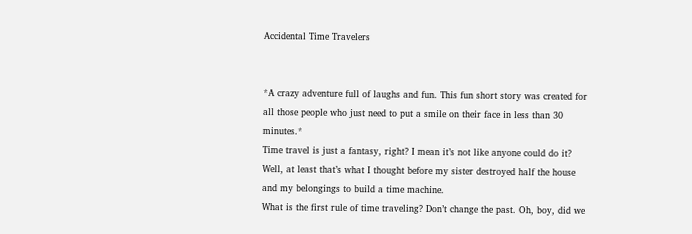Accidental Time Travelers


*A crazy adventure full of laughs and fun. This fun short story was created for all those people who just need to put a smile on their face in less than 30 minutes.*
Time travel is just a fantasy, right? I mean it’s not like anyone could do it? Well, at least that’s what I thought before my sister destroyed half the house and my belongings to build a time machine.
What is the first rule of time traveling? Don’t change the past. Oh, boy, did we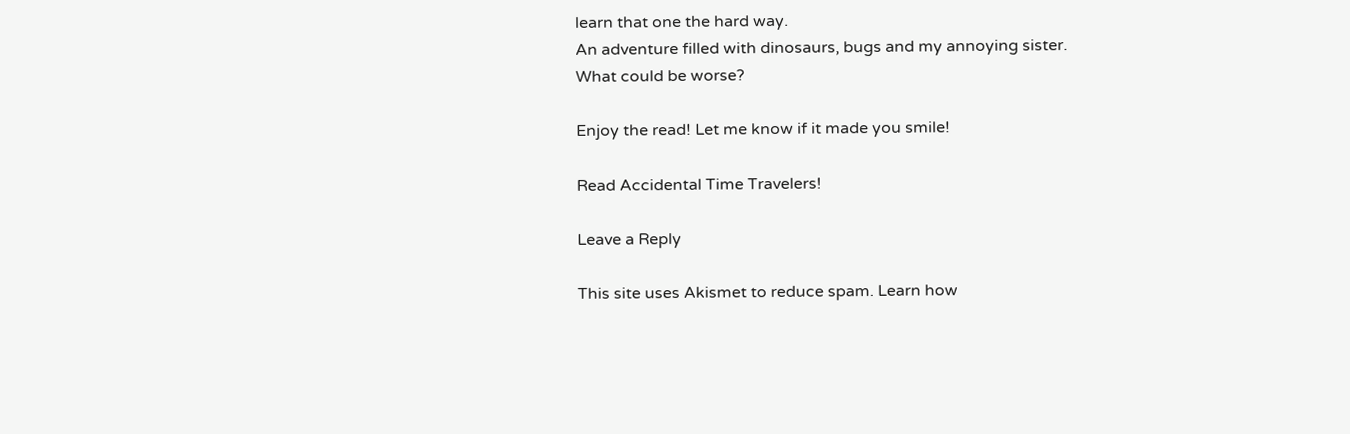learn that one the hard way.
An adventure filled with dinosaurs, bugs and my annoying sister.
What could be worse?

Enjoy the read! Let me know if it made you smile!

Read Accidental Time Travelers!

Leave a Reply

This site uses Akismet to reduce spam. Learn how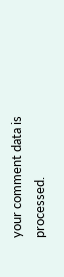your comment data is processed.